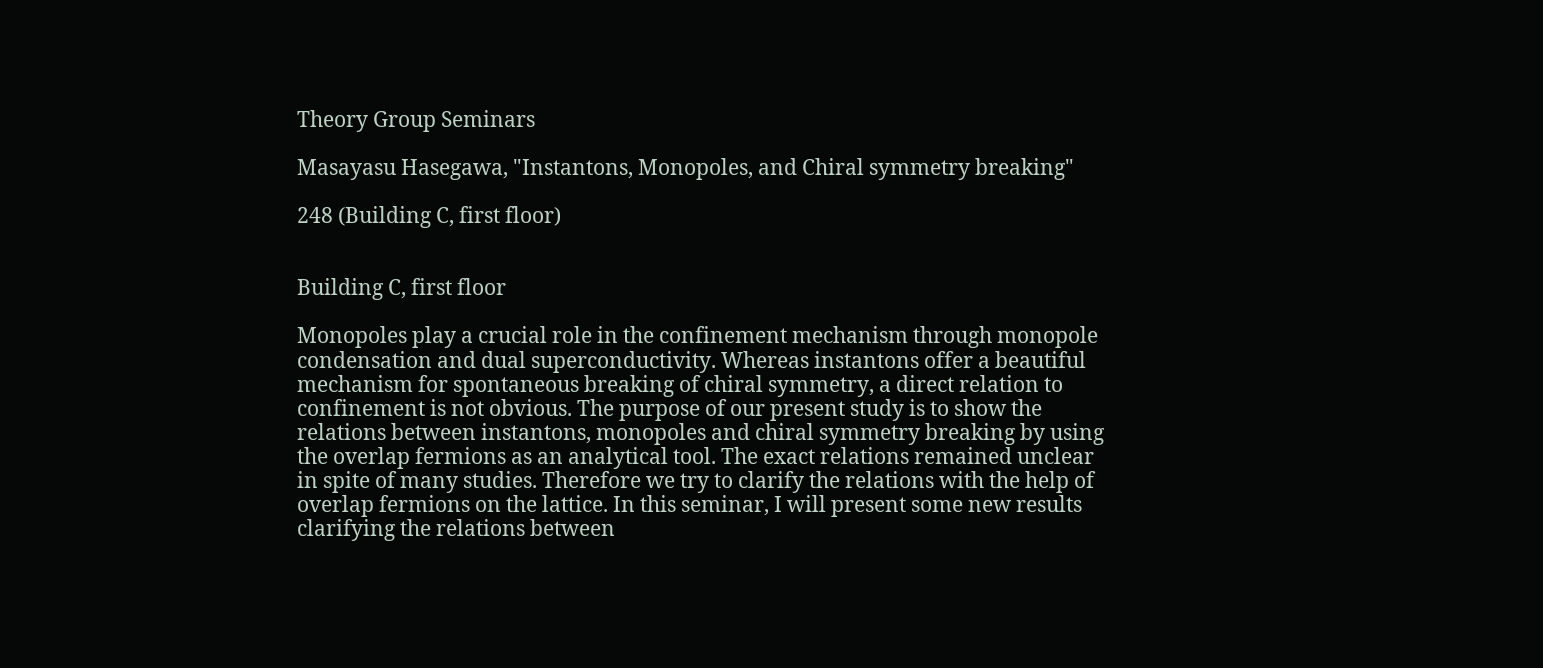Theory Group Seminars

Masayasu Hasegawa, "Instantons, Monopoles, and Chiral symmetry breaking"

248 (Building C, first floor)


Building C, first floor

Monopoles play a crucial role in the confinement mechanism through monopole condensation and dual superconductivity. Whereas instantons offer a beautiful mechanism for spontaneous breaking of chiral symmetry, a direct relation to confinement is not obvious. The purpose of our present study is to show the relations between instantons, monopoles and chiral symmetry breaking by using the overlap fermions as an analytical tool. The exact relations remained unclear in spite of many studies. Therefore we try to clarify the relations with the help of overlap fermions on the lattice. In this seminar, I will present some new results clarifying the relations between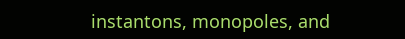instantons, monopoles, and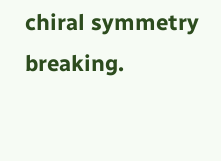chiral symmetry breaking.